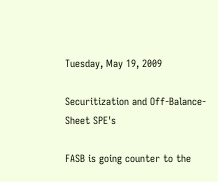Tuesday, May 19, 2009

Securitization and Off-Balance-Sheet SPE's

FASB is going counter to the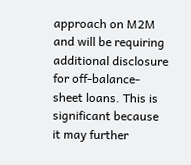approach on M2M and will be requiring additional disclosure for off-balance-sheet loans. This is significant because it may further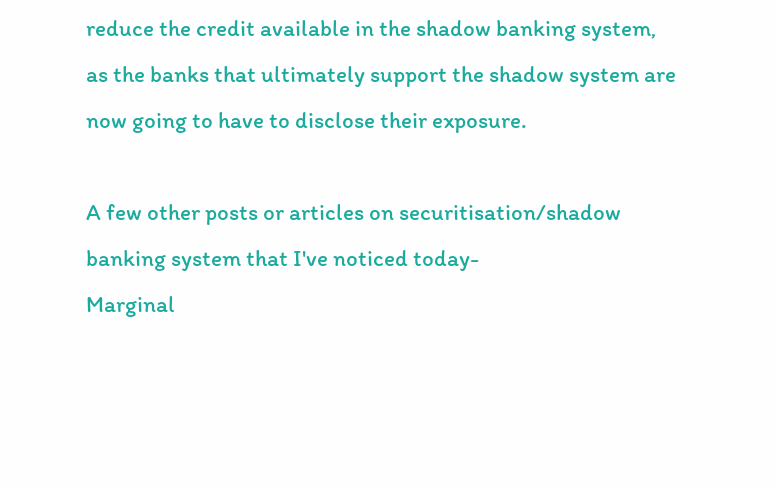reduce the credit available in the shadow banking system, as the banks that ultimately support the shadow system are now going to have to disclose their exposure.

A few other posts or articles on securitisation/shadow banking system that I've noticed today-
Marginal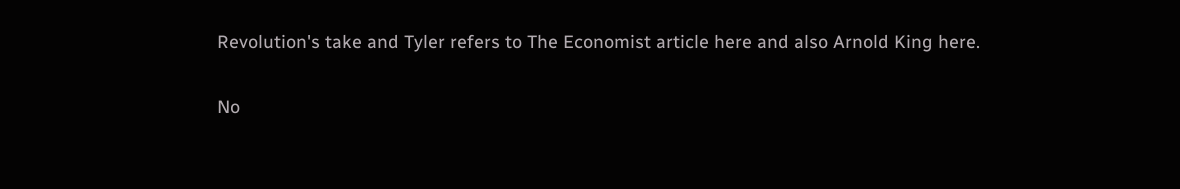Revolution's take and Tyler refers to The Economist article here and also Arnold King here.

No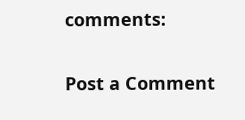comments:

Post a Comment